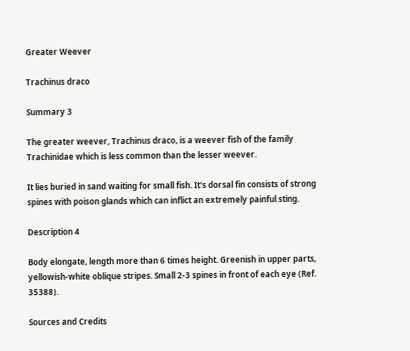Greater Weever

Trachinus draco

Summary 3

The greater weever, Trachinus draco, is a weever fish of the family Trachinidae which is less common than the lesser weever.

It lies buried in sand waiting for small fish. It's dorsal fin consists of strong spines with poison glands which can inflict an extremely painful sting.

Description 4

Body elongate, length more than 6 times height. Greenish in upper parts, yellowish-white oblique stripes. Small 2-3 spines in front of each eye (Ref. 35388).

Sources and Credits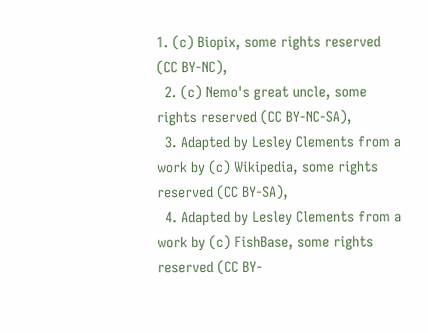1. (c) Biopix, some rights reserved (CC BY-NC),
  2. (c) Nemo's great uncle, some rights reserved (CC BY-NC-SA),
  3. Adapted by Lesley Clements from a work by (c) Wikipedia, some rights reserved (CC BY-SA),
  4. Adapted by Lesley Clements from a work by (c) FishBase, some rights reserved (CC BY-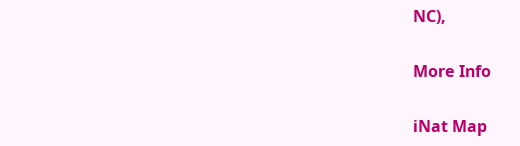NC),

More Info

iNat Map